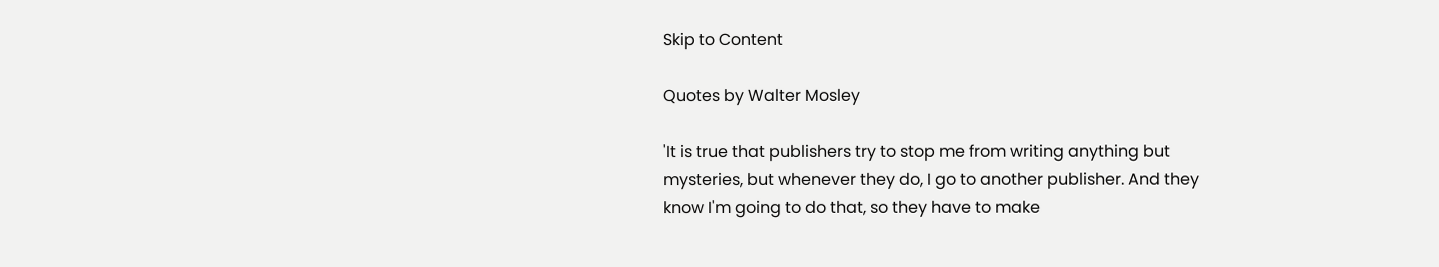Skip to Content

Quotes by Walter Mosley

'It is true that publishers try to stop me from writing anything but mysteries, but whenever they do, I go to another publisher. And they know I'm going to do that, so they have to make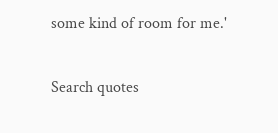some kind of room for me.'

Search quotes